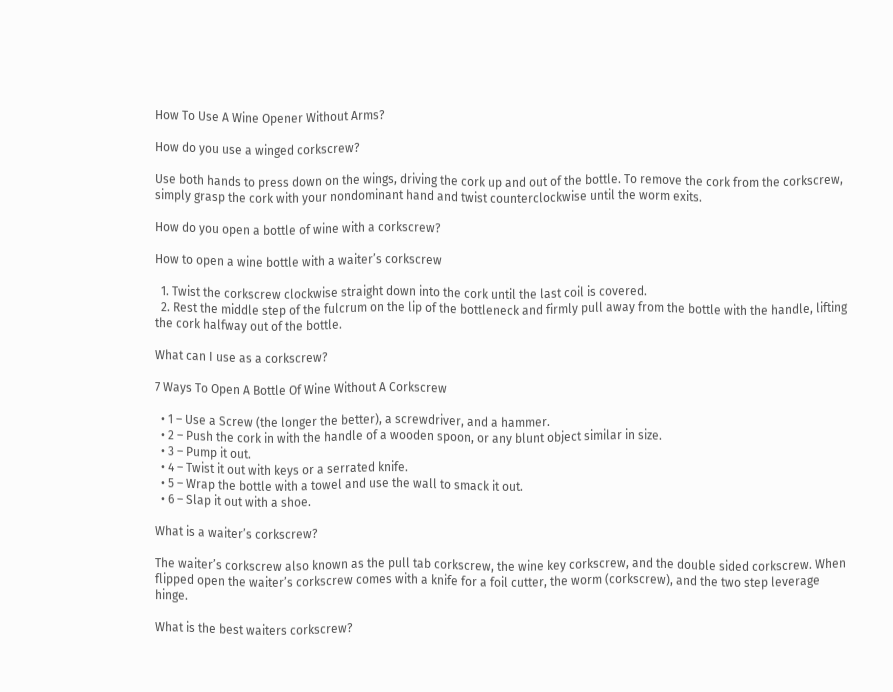How To Use A Wine Opener Without Arms?

How do you use a winged corkscrew?

Use both hands to press down on the wings, driving the cork up and out of the bottle. To remove the cork from the corkscrew, simply grasp the cork with your nondominant hand and twist counterclockwise until the worm exits.

How do you open a bottle of wine with a corkscrew?

How to open a wine bottle with a waiter’s corkscrew

  1. Twist the corkscrew clockwise straight down into the cork until the last coil is covered.
  2. Rest the middle step of the fulcrum on the lip of the bottleneck and firmly pull away from the bottle with the handle, lifting the cork halfway out of the bottle.

What can I use as a corkscrew?

7 Ways To Open A Bottle Of Wine Without A Corkscrew

  • 1 – Use a Screw (the longer the better), a screwdriver, and a hammer.
  • 2 – Push the cork in with the handle of a wooden spoon, or any blunt object similar in size.
  • 3 – Pump it out.
  • 4 – Twist it out with keys or a serrated knife.
  • 5 – Wrap the bottle with a towel and use the wall to smack it out.
  • 6 – Slap it out with a shoe.

What is a waiter’s corkscrew?

The waiter’s corkscrew also known as the pull tab corkscrew, the wine key corkscrew, and the double sided corkscrew. When flipped open the waiter’s corkscrew comes with a knife for a foil cutter, the worm (corkscrew), and the two step leverage hinge.

What is the best waiters corkscrew?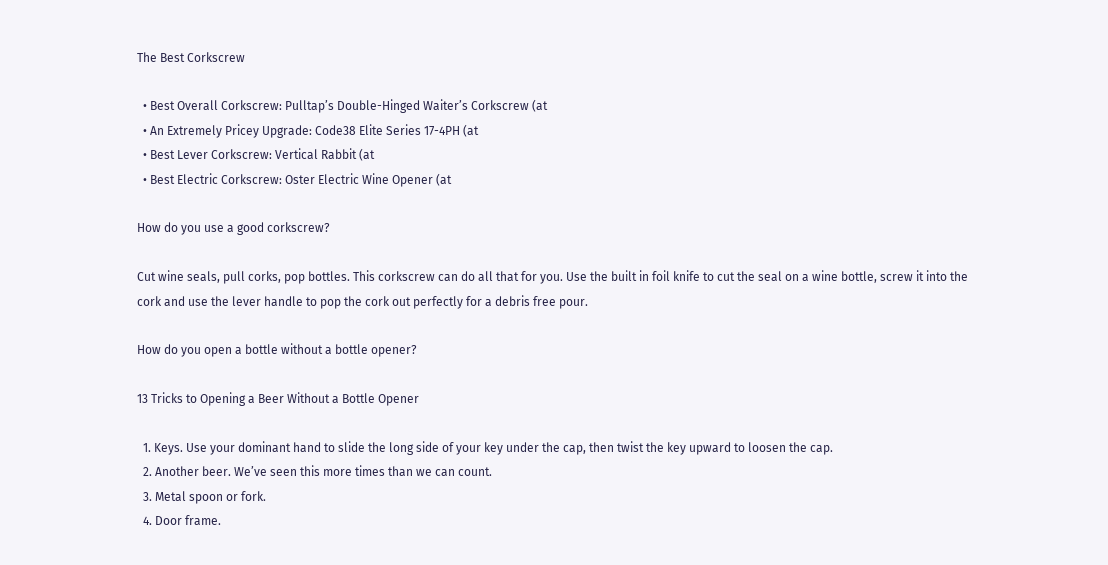The Best Corkscrew

  • Best Overall Corkscrew: Pulltap’s Double-Hinged Waiter’s Corkscrew (at
  • An Extremely Pricey Upgrade: Code38 Elite Series 17-4PH (at
  • Best Lever Corkscrew: Vertical Rabbit (at
  • Best Electric Corkscrew: Oster Electric Wine Opener (at

How do you use a good corkscrew?

Cut wine seals, pull corks, pop bottles. This corkscrew can do all that for you. Use the built in foil knife to cut the seal on a wine bottle, screw it into the cork and use the lever handle to pop the cork out perfectly for a debris free pour.

How do you open a bottle without a bottle opener?

13 Tricks to Opening a Beer Without a Bottle Opener

  1. Keys. Use your dominant hand to slide the long side of your key under the cap, then twist the key upward to loosen the cap.
  2. Another beer. We’ve seen this more times than we can count.
  3. Metal spoon or fork.
  4. Door frame.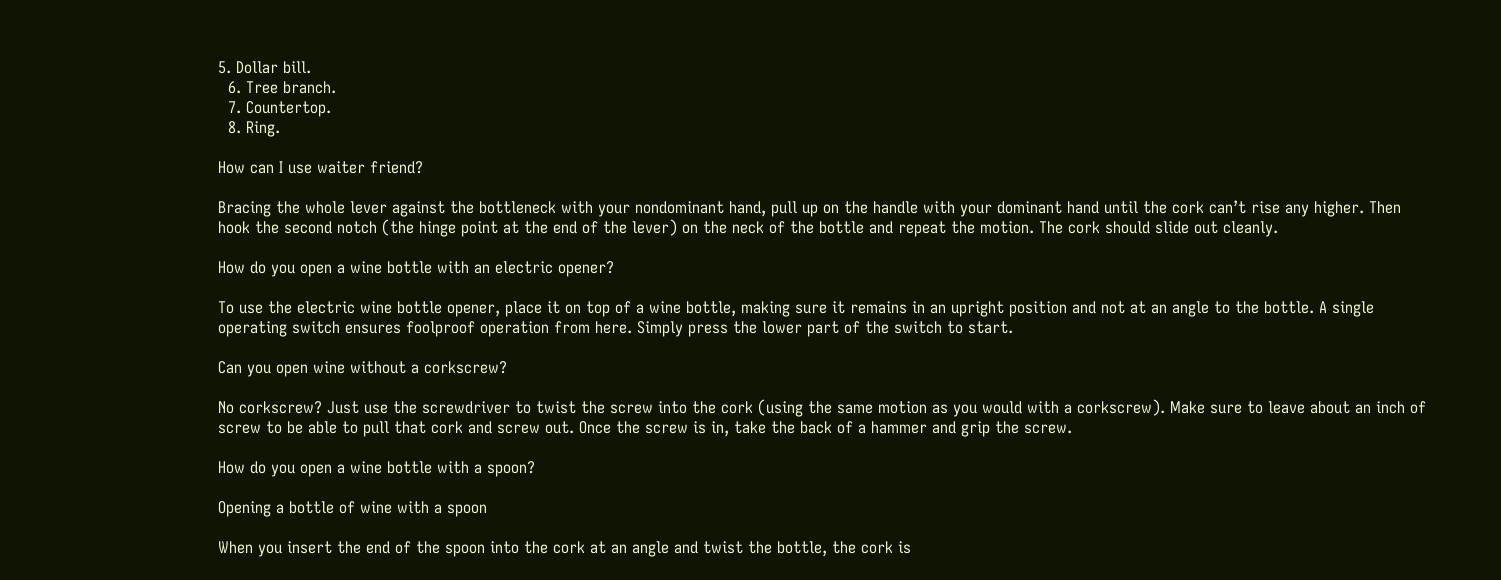5. Dollar bill.
  6. Tree branch.
  7. Countertop.
  8. Ring.

How can I use waiter friend?

Bracing the whole lever against the bottleneck with your nondominant hand, pull up on the handle with your dominant hand until the cork can’t rise any higher. Then hook the second notch (the hinge point at the end of the lever) on the neck of the bottle and repeat the motion. The cork should slide out cleanly.

How do you open a wine bottle with an electric opener?

To use the electric wine bottle opener, place it on top of a wine bottle, making sure it remains in an upright position and not at an angle to the bottle. A single operating switch ensures foolproof operation from here. Simply press the lower part of the switch to start.

Can you open wine without a corkscrew?

No corkscrew? Just use the screwdriver to twist the screw into the cork (using the same motion as you would with a corkscrew). Make sure to leave about an inch of screw to be able to pull that cork and screw out. Once the screw is in, take the back of a hammer and grip the screw.

How do you open a wine bottle with a spoon?

Opening a bottle of wine with a spoon

When you insert the end of the spoon into the cork at an angle and twist the bottle, the cork is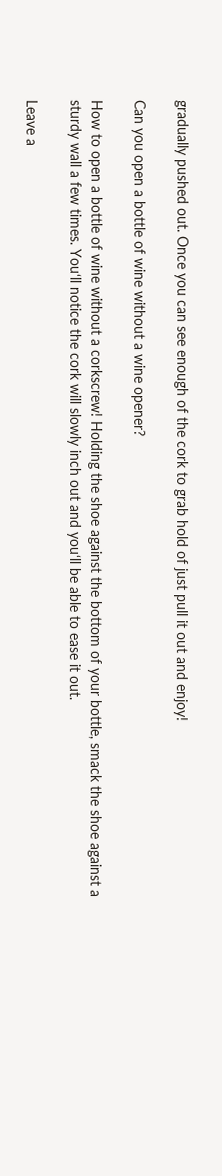gradually pushed out. Once you can see enough of the cork to grab hold of just pull it out and enjoy!

Can you open a bottle of wine without a wine opener?

How to open a bottle of wine without a corkscrew! Holding the shoe against the bottom of your bottle, smack the shoe against a sturdy wall a few times. You‘ll notice the cork will slowly inch out and you‘ll be able to ease it out.

Leave a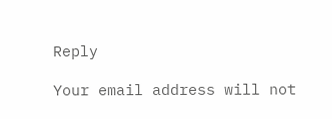Reply

Your email address will not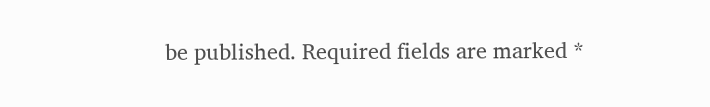be published. Required fields are marked *